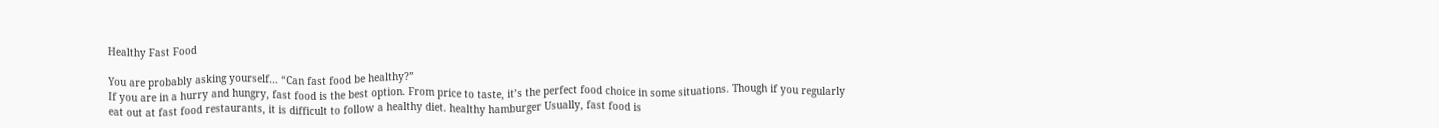Healthy Fast Food

You are probably asking yourself… “Can fast food be healthy?”
If you are in a hurry and hungry, fast food is the best option. From price to taste, it’s the perfect food choice in some situations. Though if you regularly eat out at fast food restaurants, it is difficult to follow a healthy diet. healthy hamburger Usually, fast food is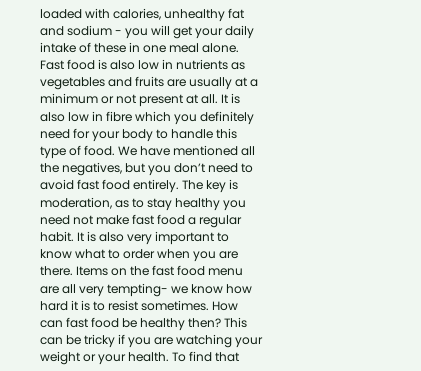loaded with calories, unhealthy fat and sodium - you will get your daily intake of these in one meal alone. Fast food is also low in nutrients as vegetables and fruits are usually at a minimum or not present at all. It is also low in fibre which you definitely need for your body to handle this type of food. We have mentioned all the negatives, but you don’t need to avoid fast food entirely. The key is moderation, as to stay healthy you need not make fast food a regular habit. It is also very important to know what to order when you are there. Items on the fast food menu are all very tempting- we know how hard it is to resist sometimes. How can fast food be healthy then? This can be tricky if you are watching your weight or your health. To find that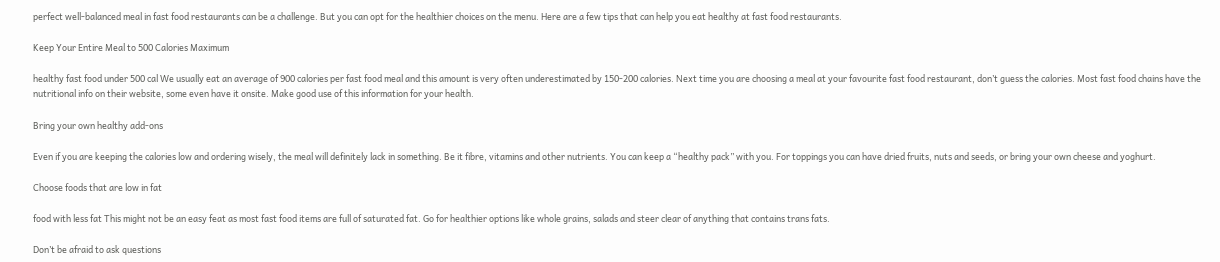perfect well-balanced meal in fast food restaurants can be a challenge. But you can opt for the healthier choices on the menu. Here are a few tips that can help you eat healthy at fast food restaurants.

Keep Your Entire Meal to 500 Calories Maximum

healthy fast food under 500 cal We usually eat an average of 900 calories per fast food meal and this amount is very often underestimated by 150-200 calories. Next time you are choosing a meal at your favourite fast food restaurant, don’t guess the calories. Most fast food chains have the nutritional info on their website, some even have it onsite. Make good use of this information for your health.

Bring your own healthy add-ons

Even if you are keeping the calories low and ordering wisely, the meal will definitely lack in something. Be it fibre, vitamins and other nutrients. You can keep a “healthy pack” with you. For toppings you can have dried fruits, nuts and seeds, or bring your own cheese and yoghurt.

Choose foods that are low in fat

food with less fat This might not be an easy feat as most fast food items are full of saturated fat. Go for healthier options like whole grains, salads and steer clear of anything that contains trans fats.

Don’t be afraid to ask questions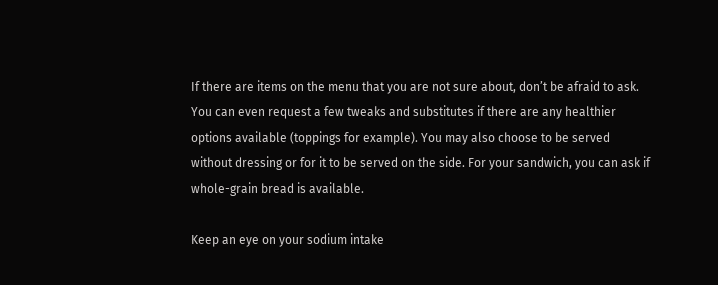If there are items on the menu that you are not sure about, don’t be afraid to ask. You can even request a few tweaks and substitutes if there are any healthier options available (toppings for example). You may also choose to be served without dressing or for it to be served on the side. For your sandwich, you can ask if whole-grain bread is available.

Keep an eye on your sodium intake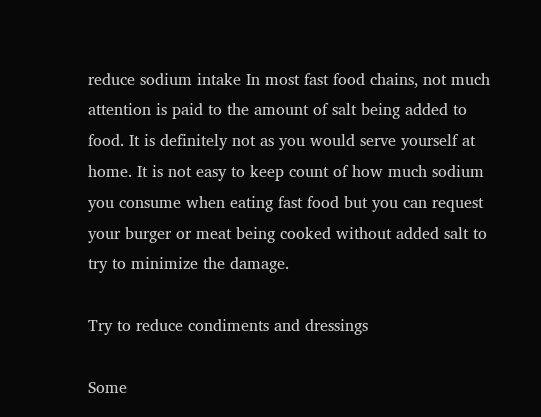reduce sodium intake In most fast food chains, not much attention is paid to the amount of salt being added to food. It is definitely not as you would serve yourself at home. It is not easy to keep count of how much sodium you consume when eating fast food but you can request your burger or meat being cooked without added salt to try to minimize the damage.

Try to reduce condiments and dressings

Some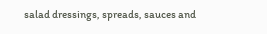salad dressings, spreads, sauces and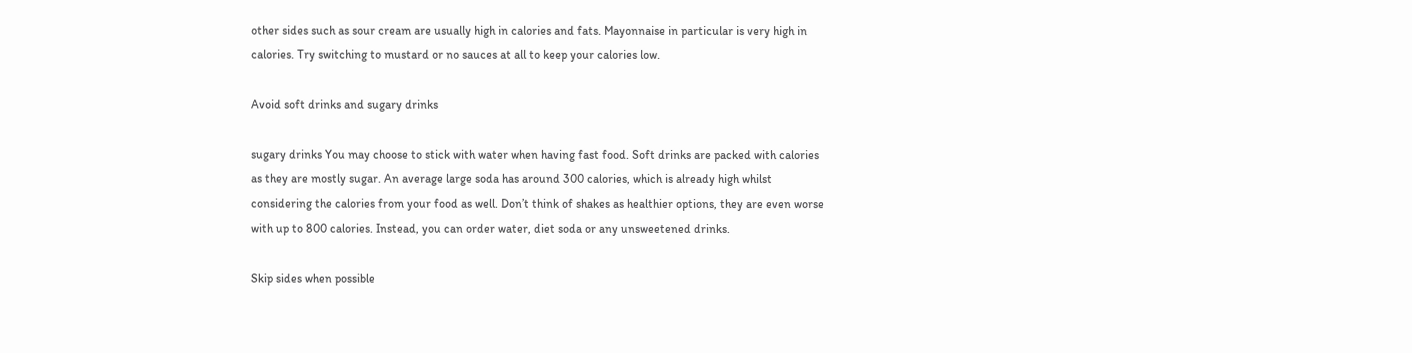other sides such as sour cream are usually high in calories and fats. Mayonnaise in particular is very high in calories. Try switching to mustard or no sauces at all to keep your calories low.

Avoid soft drinks and sugary drinks

sugary drinks You may choose to stick with water when having fast food. Soft drinks are packed with calories as they are mostly sugar. An average large soda has around 300 calories, which is already high whilst considering the calories from your food as well. Don’t think of shakes as healthier options, they are even worse with up to 800 calories. Instead, you can order water, diet soda or any unsweetened drinks.

Skip sides when possible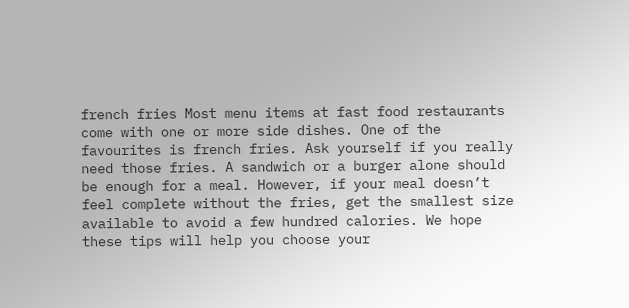french fries Most menu items at fast food restaurants come with one or more side dishes. One of the favourites is french fries. Ask yourself if you really need those fries. A sandwich or a burger alone should be enough for a meal. However, if your meal doesn’t feel complete without the fries, get the smallest size available to avoid a few hundred calories. We hope these tips will help you choose your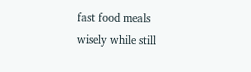fast food meals wisely while still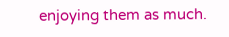enjoying them as much.